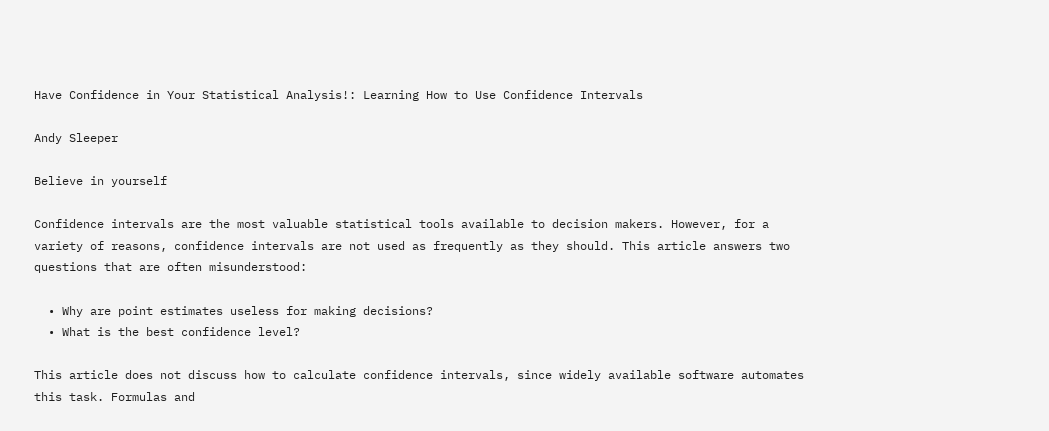Have Confidence in Your Statistical Analysis!: Learning How to Use Confidence Intervals

Andy Sleeper

Believe in yourself

Confidence intervals are the most valuable statistical tools available to decision makers. However, for a variety of reasons, confidence intervals are not used as frequently as they should. This article answers two questions that are often misunderstood:

  • Why are point estimates useless for making decisions?
  • What is the best confidence level?

This article does not discuss how to calculate confidence intervals, since widely available software automates this task. Formulas and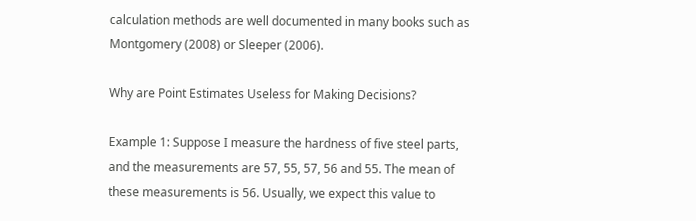calculation methods are well documented in many books such as Montgomery (2008) or Sleeper (2006).

Why are Point Estimates Useless for Making Decisions?

Example 1: Suppose I measure the hardness of five steel parts, and the measurements are 57, 55, 57, 56 and 55. The mean of these measurements is 56. Usually, we expect this value to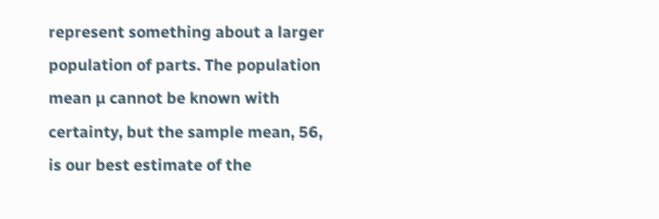represent something about a larger population of parts. The population mean µ cannot be known with certainty, but the sample mean, 56, is our best estimate of the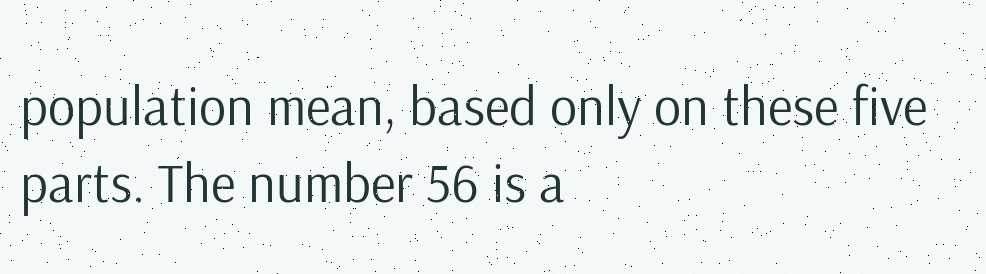population mean, based only on these five parts. The number 56 is a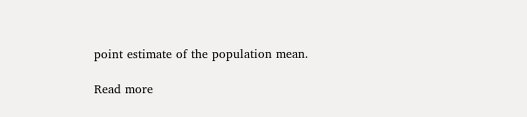point estimate of the population mean.

Read more